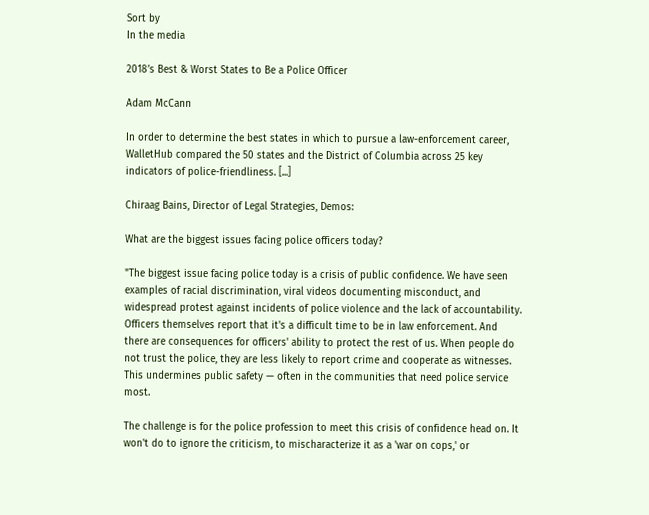Sort by
In the media

2018’s Best & Worst States to Be a Police Officer

Adam McCann

In order to determine the best states in which to pursue a law-enforcement career, WalletHub compared the 50 states and the District of Columbia across 25 key indicators of police-friendliness. [...]

Chiraag Bains, Director of Legal Strategies, Demos:

What are the biggest issues facing police officers today?

"The biggest issue facing police today is a crisis of public confidence. We have seen examples of racial discrimination, viral videos documenting misconduct, and widespread protest against incidents of police violence and the lack of accountability. Officers themselves report that it's a difficult time to be in law enforcement. And there are consequences for officers' ability to protect the rest of us. When people do not trust the police, they are less likely to report crime and cooperate as witnesses. This undermines public safety — often in the communities that need police service most.

The challenge is for the police profession to meet this crisis of confidence head on. It won't do to ignore the criticism, to mischaracterize it as a 'war on cops,' or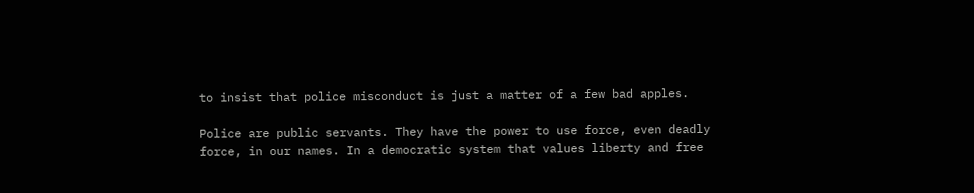to insist that police misconduct is just a matter of a few bad apples.

Police are public servants. They have the power to use force, even deadly force, in our names. In a democratic system that values liberty and free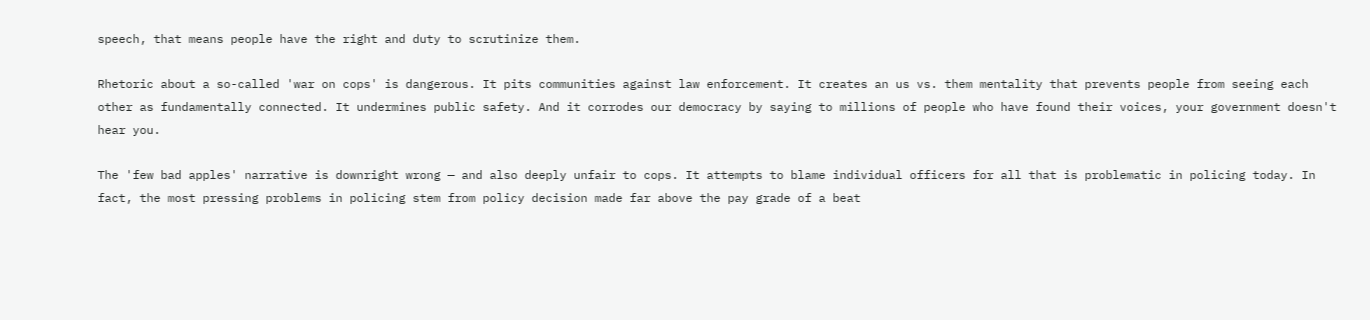speech, that means people have the right and duty to scrutinize them.

Rhetoric about a so-called 'war on cops' is dangerous. It pits communities against law enforcement. It creates an us vs. them mentality that prevents people from seeing each other as fundamentally connected. It undermines public safety. And it corrodes our democracy by saying to millions of people who have found their voices, your government doesn't hear you.

The 'few bad apples' narrative is downright wrong — and also deeply unfair to cops. It attempts to blame individual officers for all that is problematic in policing today. In fact, the most pressing problems in policing stem from policy decision made far above the pay grade of a beat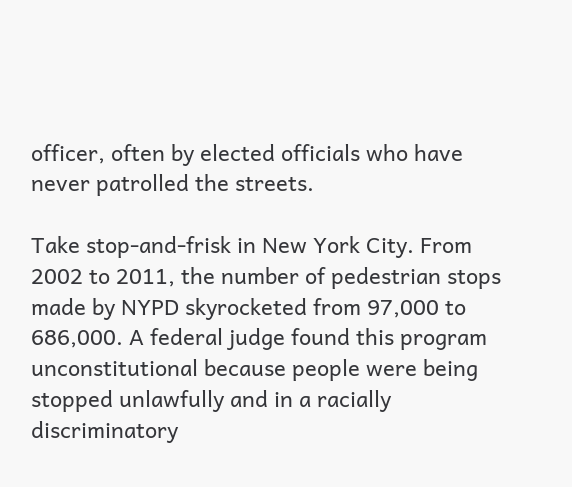officer, often by elected officials who have never patrolled the streets.

Take stop-and-frisk in New York City. From 2002 to 2011, the number of pedestrian stops made by NYPD skyrocketed from 97,000 to 686,000. A federal judge found this program unconstitutional because people were being stopped unlawfully and in a racially discriminatory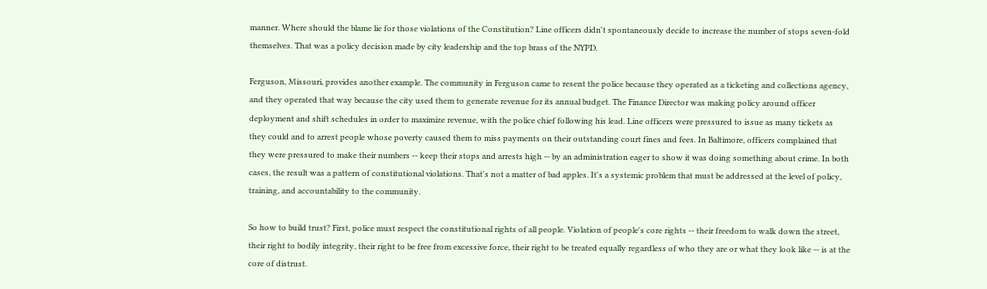manner. Where should the blame lie for those violations of the Constitution? Line officers didn't spontaneously decide to increase the number of stops seven-fold themselves. That was a policy decision made by city leadership and the top brass of the NYPD.

Ferguson, Missouri, provides another example. The community in Ferguson came to resent the police because they operated as a ticketing and collections agency, and they operated that way because the city used them to generate revenue for its annual budget. The Finance Director was making policy around officer deployment and shift schedules in order to maximize revenue, with the police chief following his lead. Line officers were pressured to issue as many tickets as they could and to arrest people whose poverty caused them to miss payments on their outstanding court fines and fees. In Baltimore, officers complained that they were pressured to make their numbers -- keep their stops and arrests high -- by an administration eager to show it was doing something about crime. In both cases, the result was a pattern of constitutional violations. That's not a matter of bad apples. It's a systemic problem that must be addressed at the level of policy, training, and accountability to the community.

So how to build trust? First, police must respect the constitutional rights of all people. Violation of people's core rights -- their freedom to walk down the street, their right to bodily integrity, their right to be free from excessive force, their right to be treated equally regardless of who they are or what they look like -- is at the core of distrust.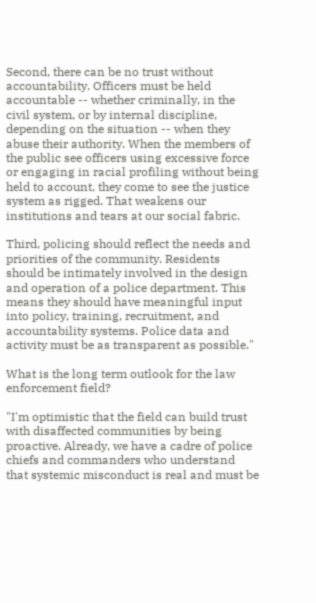Second, there can be no trust without accountability. Officers must be held accountable -- whether criminally, in the civil system, or by internal discipline, depending on the situation -- when they abuse their authority. When the members of the public see officers using excessive force or engaging in racial profiling without being held to account, they come to see the justice system as rigged. That weakens our institutions and tears at our social fabric.

Third, policing should reflect the needs and priorities of the community. Residents should be intimately involved in the design and operation of a police department. This means they should have meaningful input into policy, training, recruitment, and accountability systems. Police data and activity must be as transparent as possible."

What is the long term outlook for the law enforcement field?

"I'm optimistic that the field can build trust with disaffected communities by being proactive. Already, we have a cadre of police chiefs and commanders who understand that systemic misconduct is real and must be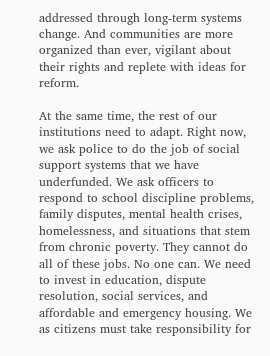addressed through long-term systems change. And communities are more organized than ever, vigilant about their rights and replete with ideas for reform.

At the same time, the rest of our institutions need to adapt. Right now, we ask police to do the job of social support systems that we have underfunded. We ask officers to respond to school discipline problems, family disputes, mental health crises, homelessness, and situations that stem from chronic poverty. They cannot do all of these jobs. No one can. We need to invest in education, dispute resolution, social services, and affordable and emergency housing. We as citizens must take responsibility for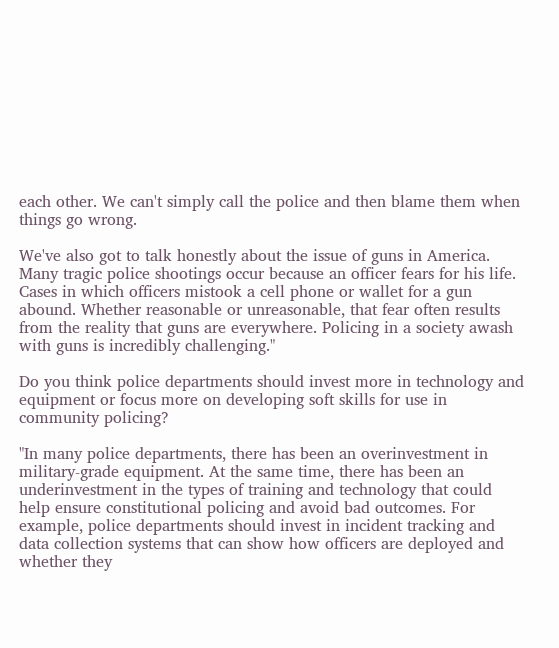each other. We can't simply call the police and then blame them when things go wrong.

We've also got to talk honestly about the issue of guns in America. Many tragic police shootings occur because an officer fears for his life. Cases in which officers mistook a cell phone or wallet for a gun abound. Whether reasonable or unreasonable, that fear often results from the reality that guns are everywhere. Policing in a society awash with guns is incredibly challenging."

Do you think police departments should invest more in technology and equipment or focus more on developing soft skills for use in community policing?

"In many police departments, there has been an overinvestment in military-grade equipment. At the same time, there has been an underinvestment in the types of training and technology that could help ensure constitutional policing and avoid bad outcomes. For example, police departments should invest in incident tracking and data collection systems that can show how officers are deployed and whether they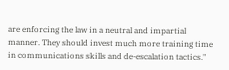are enforcing the law in a neutral and impartial manner. They should invest much more training time in communications skills and de-escalation tactics."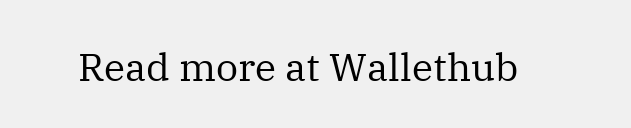Read more at Wallethub